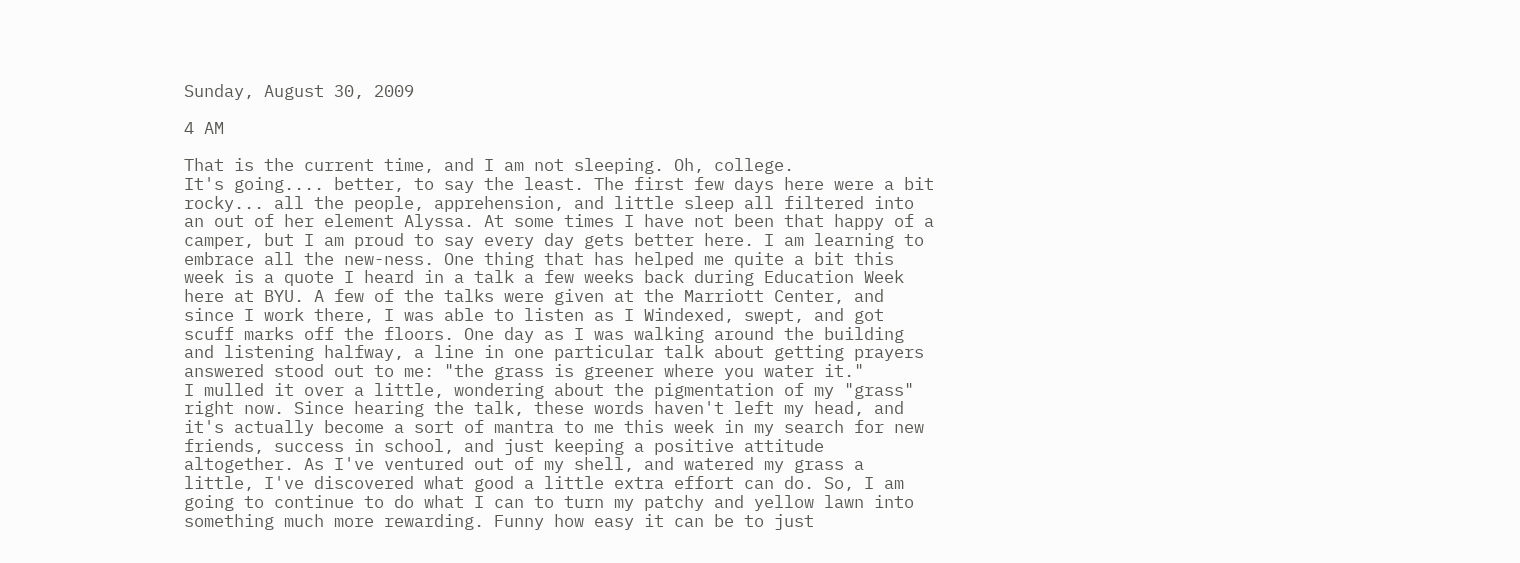Sunday, August 30, 2009

4 AM

That is the current time, and I am not sleeping. Oh, college.
It's going.... better, to say the least. The first few days here were a bit rocky... all the people, apprehension, and little sleep all filtered into an out of her element Alyssa. At some times I have not been that happy of a camper, but I am proud to say every day gets better here. I am learning to embrace all the new-ness. One thing that has helped me quite a bit this week is a quote I heard in a talk a few weeks back during Education Week here at BYU. A few of the talks were given at the Marriott Center, and since I work there, I was able to listen as I Windexed, swept, and got scuff marks off the floors. One day as I was walking around the building and listening halfway, a line in one particular talk about getting prayers answered stood out to me: "the grass is greener where you water it."
I mulled it over a little, wondering about the pigmentation of my "grass" right now. Since hearing the talk, these words haven't left my head, and it's actually become a sort of mantra to me this week in my search for new friends, success in school, and just keeping a positive attitude altogether. As I've ventured out of my shell, and watered my grass a little, I've discovered what good a little extra effort can do. So, I am going to continue to do what I can to turn my patchy and yellow lawn into something much more rewarding. Funny how easy it can be to just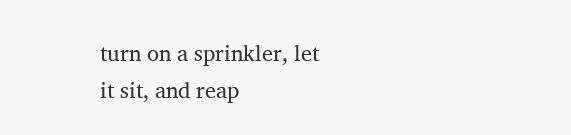turn on a sprinkler, let it sit, and reap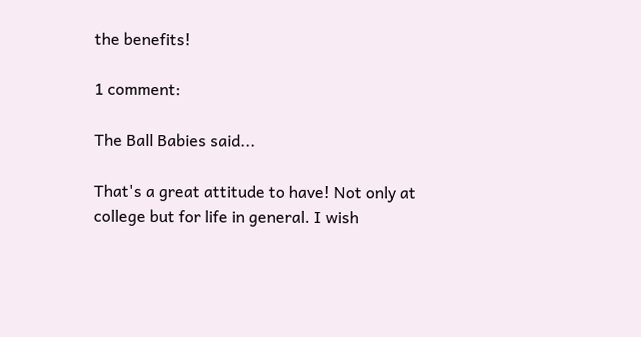the benefits!

1 comment:

The Ball Babies said...

That's a great attitude to have! Not only at college but for life in general. I wish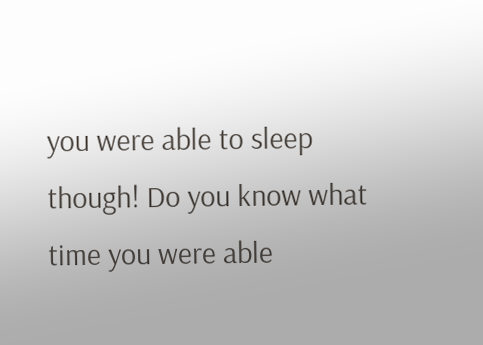you were able to sleep though! Do you know what time you were able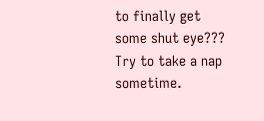to finally get some shut eye??? Try to take a nap sometime.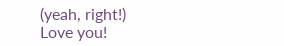(yeah, right!)
Love you!